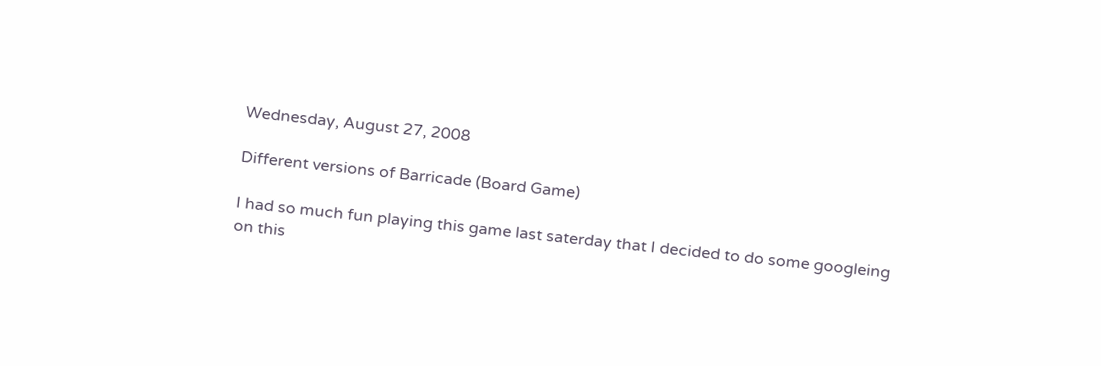Wednesday, August 27, 2008

Different versions of Barricade (Board Game)

I had so much fun playing this game last saterday that I decided to do some googleing on this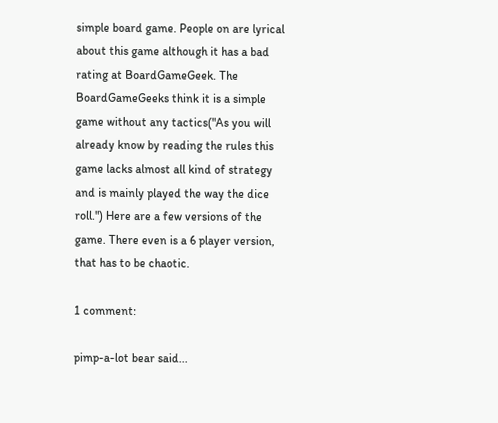simple board game. People on are lyrical about this game although it has a bad rating at BoardGameGeek. The BoardGameGeeks think it is a simple game without any tactics("As you will already know by reading the rules this game lacks almost all kind of strategy and is mainly played the way the dice roll.") Here are a few versions of the game. There even is a 6 player version, that has to be chaotic.

1 comment:

pimp-a-lot bear said...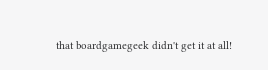that boardgamegeek didn't get it at all!